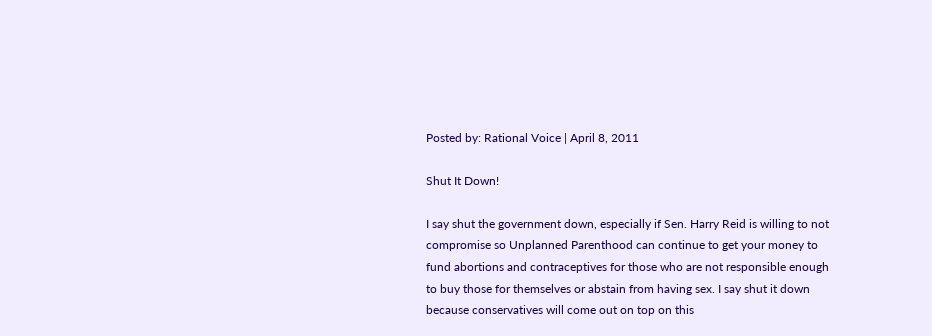Posted by: Rational Voice | April 8, 2011

Shut It Down!

I say shut the government down, especially if Sen. Harry Reid is willing to not compromise so Unplanned Parenthood can continue to get your money to fund abortions and contraceptives for those who are not responsible enough to buy those for themselves or abstain from having sex. I say shut it down because conservatives will come out on top on this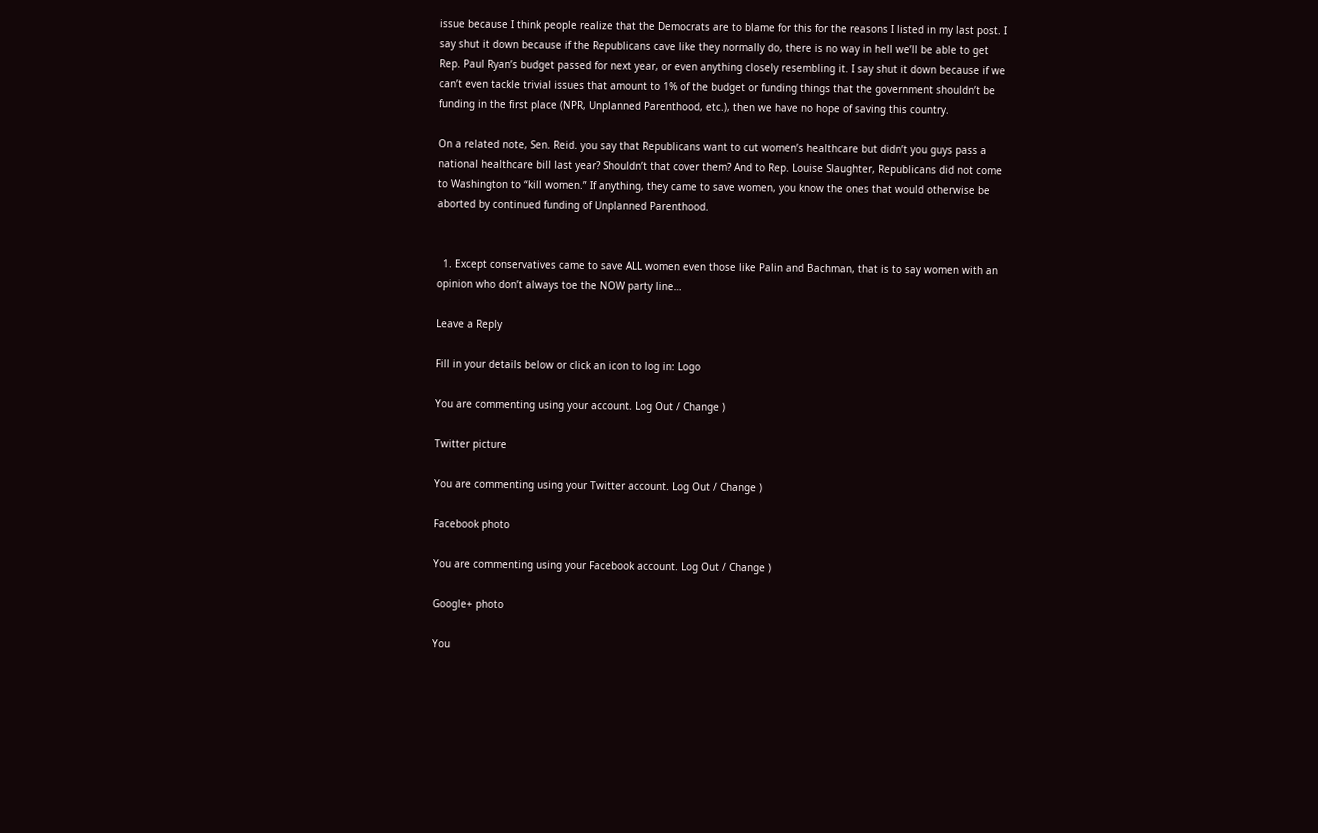issue because I think people realize that the Democrats are to blame for this for the reasons I listed in my last post. I say shut it down because if the Republicans cave like they normally do, there is no way in hell we’ll be able to get Rep. Paul Ryan’s budget passed for next year, or even anything closely resembling it. I say shut it down because if we can’t even tackle trivial issues that amount to 1% of the budget or funding things that the government shouldn’t be funding in the first place (NPR, Unplanned Parenthood, etc.), then we have no hope of saving this country.

On a related note, Sen. Reid. you say that Republicans want to cut women’s healthcare but didn’t you guys pass a national healthcare bill last year? Shouldn’t that cover them? And to Rep. Louise Slaughter, Republicans did not come to Washington to “kill women.” If anything, they came to save women, you know the ones that would otherwise be aborted by continued funding of Unplanned Parenthood.


  1. Except conservatives came to save ALL women even those like Palin and Bachman, that is to say women with an opinion who don’t always toe the NOW party line…

Leave a Reply

Fill in your details below or click an icon to log in: Logo

You are commenting using your account. Log Out / Change )

Twitter picture

You are commenting using your Twitter account. Log Out / Change )

Facebook photo

You are commenting using your Facebook account. Log Out / Change )

Google+ photo

You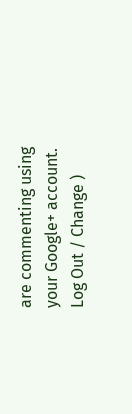are commenting using your Google+ account. Log Out / Change )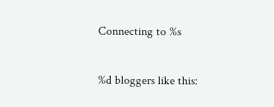Connecting to %s


%d bloggers like this: